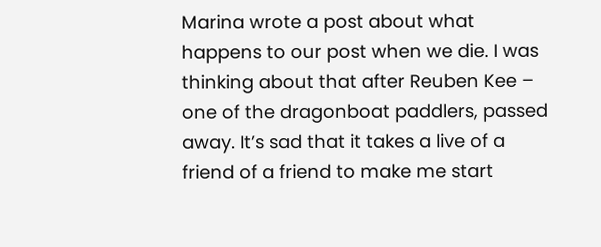Marina wrote a post about what happens to our post when we die. I was thinking about that after Reuben Kee – one of the dragonboat paddlers, passed away. It’s sad that it takes a live of a friend of a friend to make me start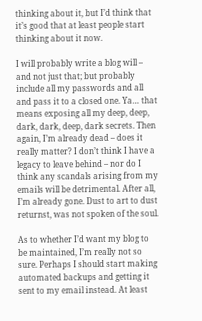thinking about it, but I’d think that it’s good that at least people start thinking about it now.

I will probably write a blog will – and not just that; but probably include all my passwords and all and pass it to a closed one. Ya… that means exposing all my deep, deep, dark, dark, deep, dark secrets. Then again, I’m already dead – does it really matter? I don’t think I have a legacy to leave behind – nor do I think any scandals arising from my emails will be detrimental. After all, I’m already gone. Dust to art to dust returnst, was not spoken of the soul.

As to whether I’d want my blog to be maintained, I’m really not so sure. Perhaps I should start making automated backups and getting it sent to my email instead. At least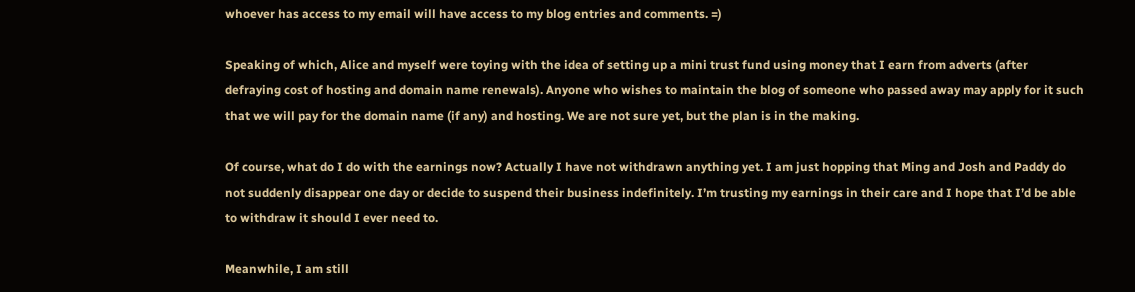whoever has access to my email will have access to my blog entries and comments. =)

Speaking of which, Alice and myself were toying with the idea of setting up a mini trust fund using money that I earn from adverts (after defraying cost of hosting and domain name renewals). Anyone who wishes to maintain the blog of someone who passed away may apply for it such that we will pay for the domain name (if any) and hosting. We are not sure yet, but the plan is in the making.

Of course, what do I do with the earnings now? Actually I have not withdrawn anything yet. I am just hopping that Ming and Josh and Paddy do not suddenly disappear one day or decide to suspend their business indefinitely. I’m trusting my earnings in their care and I hope that I’d be able to withdraw it should I ever need to.

Meanwhile, I am still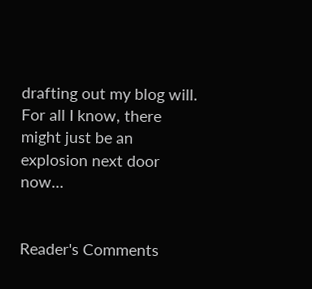drafting out my blog will. For all I know, there might just be an explosion next door now…


Reader's Comments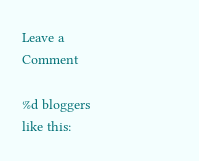Leave a Comment

%d bloggers like this: